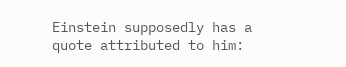Einstein supposedly has a quote attributed to him: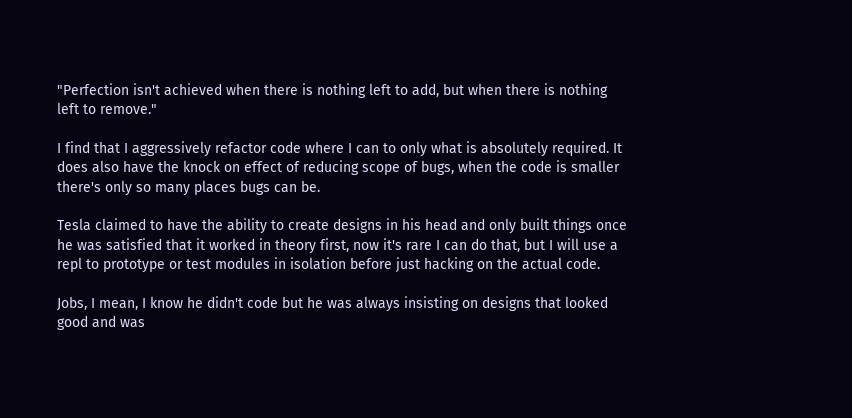"Perfection isn't achieved when there is nothing left to add, but when there is nothing left to remove."

I find that I aggressively refactor code where I can to only what is absolutely required. It does also have the knock on effect of reducing scope of bugs, when the code is smaller there's only so many places bugs can be.

Tesla claimed to have the ability to create designs in his head and only built things once he was satisfied that it worked in theory first, now it's rare I can do that, but I will use a repl to prototype or test modules in isolation before just hacking on the actual code.

Jobs, I mean, I know he didn't code but he was always insisting on designs that looked good and was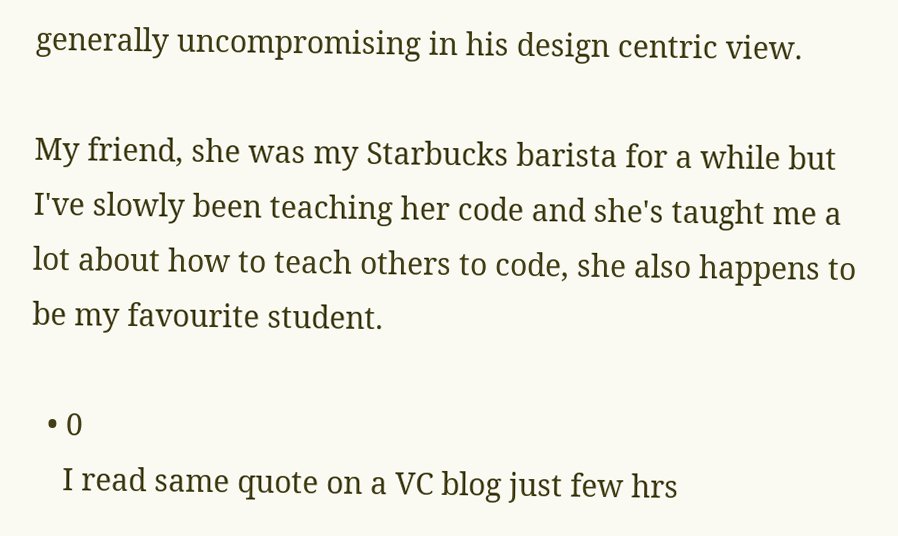generally uncompromising in his design centric view.

My friend, she was my Starbucks barista for a while but I've slowly been teaching her code and she's taught me a lot about how to teach others to code, she also happens to be my favourite student.

  • 0
    I read same quote on a VC blog just few hrs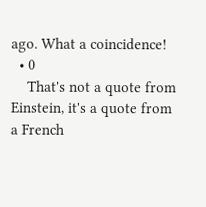ago. What a coincidence!
  • 0
    That's not a quote from Einstein, it's a quote from a French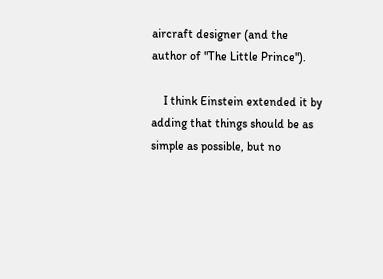aircraft designer (and the author of "The Little Prince").

    I think Einstein extended it by adding that things should be as simple as possible, but no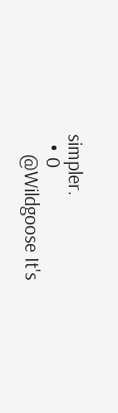simpler.
  • 0
    @Wildgoose It's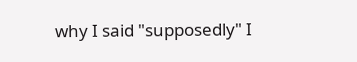why I said "supposedly" I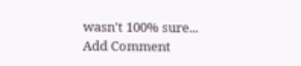wasn't 100% sure...
Add Comment